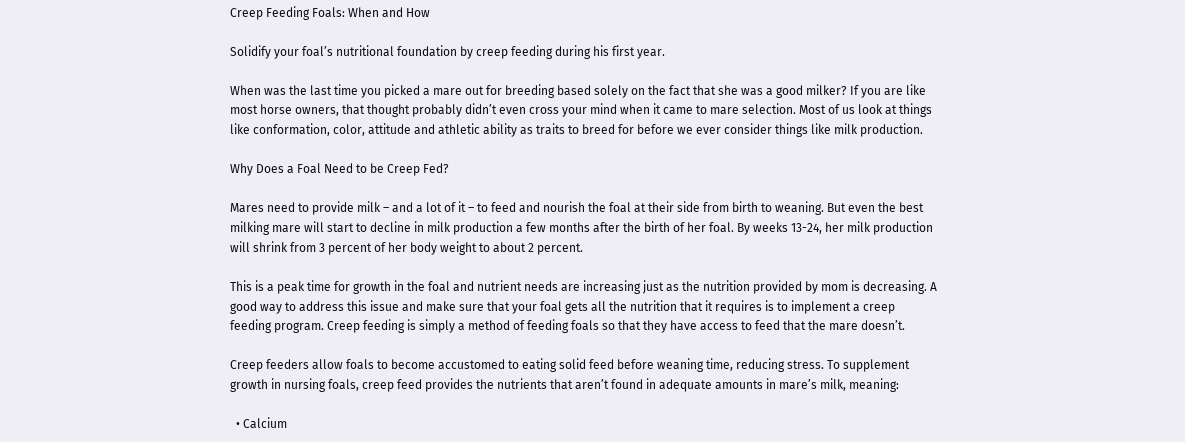Creep Feeding Foals: When and How

Solidify your foal’s nutritional foundation by creep feeding during his first year.

When was the last time you picked a mare out for breeding based solely on the fact that she was a good milker? If you are like most horse owners, that thought probably didn’t even cross your mind when it came to mare selection. Most of us look at things like conformation, color, attitude and athletic ability as traits to breed for before we ever consider things like milk production.

Why Does a Foal Need to be Creep Fed?

Mares need to provide milk – and a lot of it – to feed and nourish the foal at their side from birth to weaning. But even the best milking mare will start to decline in milk production a few months after the birth of her foal. By weeks 13-24, her milk production will shrink from 3 percent of her body weight to about 2 percent.

This is a peak time for growth in the foal and nutrient needs are increasing just as the nutrition provided by mom is decreasing. A good way to address this issue and make sure that your foal gets all the nutrition that it requires is to implement a creep feeding program. Creep feeding is simply a method of feeding foals so that they have access to feed that the mare doesn’t.

Creep feeders allow foals to become accustomed to eating solid feed before weaning time, reducing stress. To supplement growth in nursing foals, creep feed provides the nutrients that aren’t found in adequate amounts in mare’s milk, meaning:

  • Calcium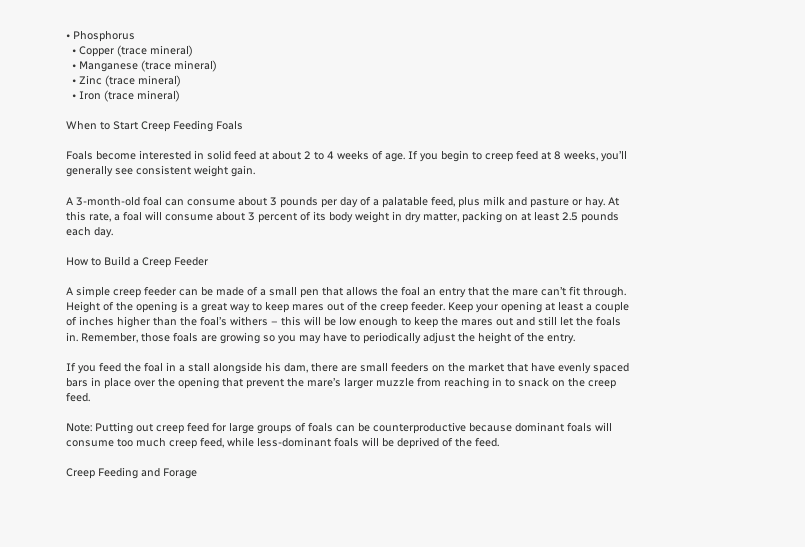• Phosphorus
  • Copper (trace mineral)
  • Manganese (trace mineral)
  • Zinc (trace mineral)
  • Iron (trace mineral)

When to Start Creep Feeding Foals

Foals become interested in solid feed at about 2 to 4 weeks of age. If you begin to creep feed at 8 weeks, you’ll generally see consistent weight gain.

A 3-month-old foal can consume about 3 pounds per day of a palatable feed, plus milk and pasture or hay. At this rate, a foal will consume about 3 percent of its body weight in dry matter, packing on at least 2.5 pounds each day.

How to Build a Creep Feeder

A simple creep feeder can be made of a small pen that allows the foal an entry that the mare can’t fit through. Height of the opening is a great way to keep mares out of the creep feeder. Keep your opening at least a couple of inches higher than the foal’s withers – this will be low enough to keep the mares out and still let the foals in. Remember, those foals are growing so you may have to periodically adjust the height of the entry.

If you feed the foal in a stall alongside his dam, there are small feeders on the market that have evenly spaced bars in place over the opening that prevent the mare’s larger muzzle from reaching in to snack on the creep feed.

Note: Putting out creep feed for large groups of foals can be counterproductive because dominant foals will consume too much creep feed, while less-dominant foals will be deprived of the feed.

Creep Feeding and Forage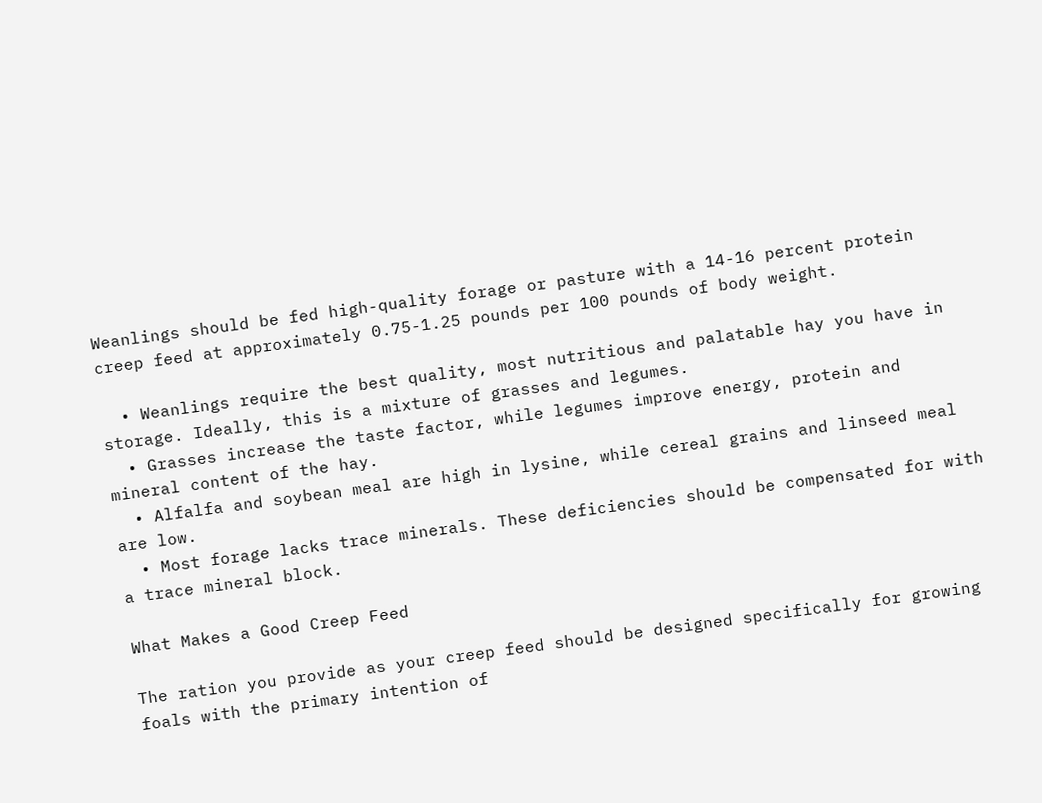Weanlings should be fed high-quality forage or pasture with a 14-16 percent protein creep feed at approximately 0.75-1.25 pounds per 100 pounds of body weight.

  • Weanlings require the best quality, most nutritious and palatable hay you have in storage. Ideally, this is a mixture of grasses and legumes.
  • Grasses increase the taste factor, while legumes improve energy, protein and mineral content of the hay.
  • Alfalfa and soybean meal are high in lysine, while cereal grains and linseed meal are low.
  • Most forage lacks trace minerals. These deficiencies should be compensated for with a trace mineral block.

What Makes a Good Creep Feed

The ration you provide as your creep feed should be designed specifically for growing foals with the primary intention of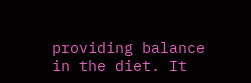providing balance in the diet. It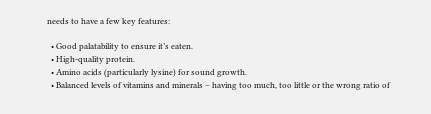needs to have a few key features:

  • Good palatability to ensure it’s eaten.
  • High-quality protein.
  • Amino acids (particularly lysine) for sound growth.
  • Balanced levels of vitamins and minerals – having too much, too little or the wrong ratio of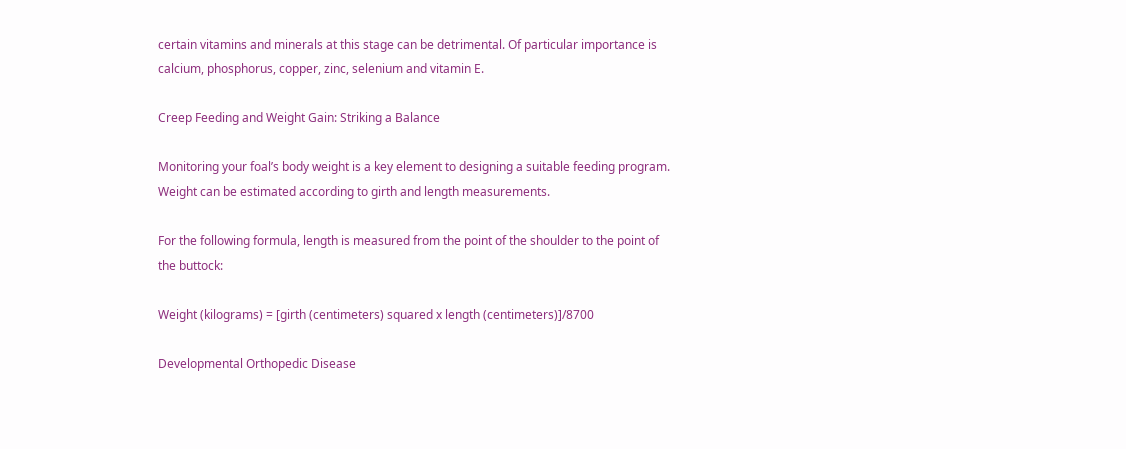certain vitamins and minerals at this stage can be detrimental. Of particular importance is calcium, phosphorus, copper, zinc, selenium and vitamin E.

Creep Feeding and Weight Gain: Striking a Balance

Monitoring your foal’s body weight is a key element to designing a suitable feeding program. Weight can be estimated according to girth and length measurements.

For the following formula, length is measured from the point of the shoulder to the point of the buttock:

Weight (kilograms) = [girth (centimeters) squared x length (centimeters)]/8700

Developmental Orthopedic Disease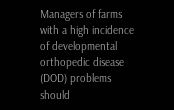Managers of farms with a high incidence of developmental orthopedic disease (DOD) problems should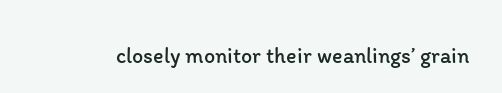closely monitor their weanlings’ grain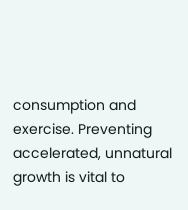consumption and exercise. Preventing accelerated, unnatural growth is vital to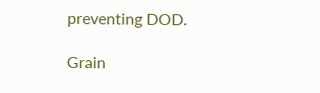preventing DOD.

Grain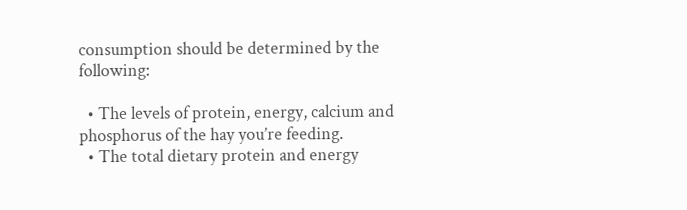consumption should be determined by the following:

  • The levels of protein, energy, calcium and phosphorus of the hay you’re feeding.
  • The total dietary protein and energy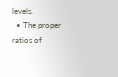levels.
  • The proper ratios of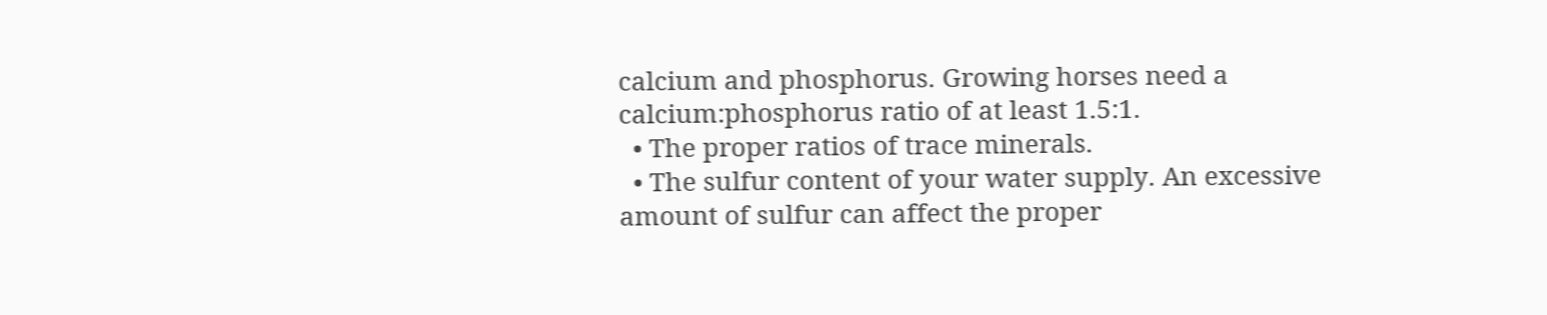calcium and phosphorus. Growing horses need a calcium:phosphorus ratio of at least 1.5:1.
  • The proper ratios of trace minerals.
  • The sulfur content of your water supply. An excessive amount of sulfur can affect the proper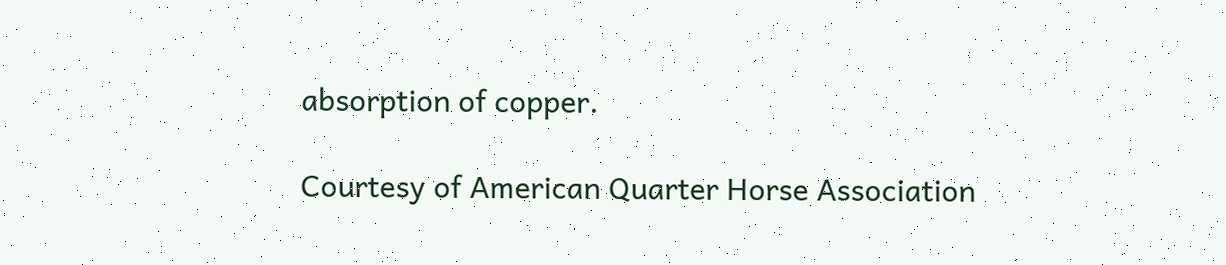absorption of copper.

Courtesy of American Quarter Horse Association